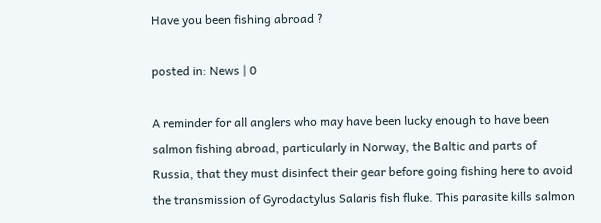Have you been fishing abroad ?

posted in: News | 0

A reminder for all anglers who may have been lucky enough to have been salmon fishing abroad, particularly in Norway, the Baltic and parts of Russia, that they must disinfect their gear before going fishing here to avoid the transmission of Gyrodactylus Salaris fish fluke. This parasite kills salmon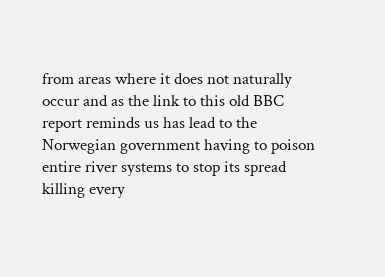from areas where it does not naturally occur and as the link to this old BBC report reminds us has lead to the Norwegian government having to poison entire river systems to stop its spread killing every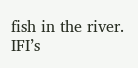fish in the river. IFI’s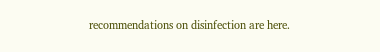recommendations on disinfection are here.